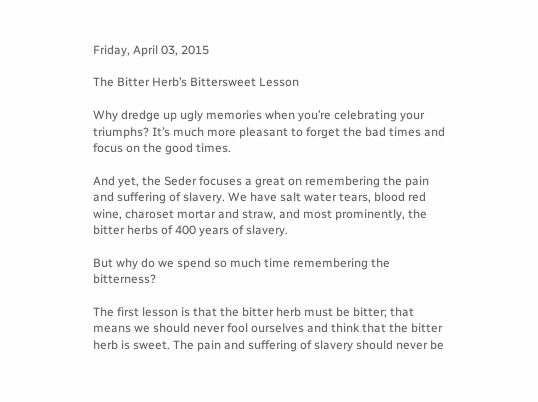Friday, April 03, 2015

The Bitter Herb’s Bittersweet Lesson

Why dredge up ugly memories when you’re celebrating your triumphs? It’s much more pleasant to forget the bad times and focus on the good times.

And yet, the Seder focuses a great on remembering the pain and suffering of slavery. We have salt water tears, blood red wine, charoset mortar and straw, and most prominently, the bitter herbs of 400 years of slavery.

But why do we spend so much time remembering the bitterness?

The first lesson is that the bitter herb must be bitter; that means we should never fool ourselves and think that the bitter herb is sweet. The pain and suffering of slavery should never be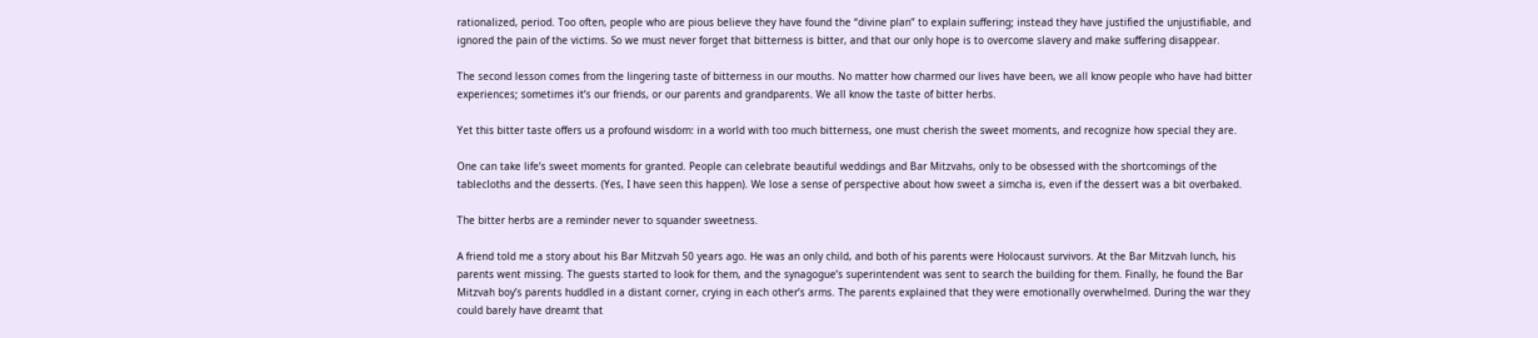rationalized, period. Too often, people who are pious believe they have found the “divine plan” to explain suffering; instead they have justified the unjustifiable, and ignored the pain of the victims. So we must never forget that bitterness is bitter, and that our only hope is to overcome slavery and make suffering disappear.

The second lesson comes from the lingering taste of bitterness in our mouths. No matter how charmed our lives have been, we all know people who have had bitter experiences; sometimes it’s our friends, or our parents and grandparents. We all know the taste of bitter herbs.

Yet this bitter taste offers us a profound wisdom: in a world with too much bitterness, one must cherish the sweet moments, and recognize how special they are.

One can take life’s sweet moments for granted. People can celebrate beautiful weddings and Bar Mitzvahs, only to be obsessed with the shortcomings of the tablecloths and the desserts. (Yes, I have seen this happen). We lose a sense of perspective about how sweet a simcha is, even if the dessert was a bit overbaked.

The bitter herbs are a reminder never to squander sweetness.

A friend told me a story about his Bar Mitzvah 50 years ago. He was an only child, and both of his parents were Holocaust survivors. At the Bar Mitzvah lunch, his parents went missing. The guests started to look for them, and the synagogue’s superintendent was sent to search the building for them. Finally, he found the Bar Mitzvah boy’s parents huddled in a distant corner, crying in each other’s arms. The parents explained that they were emotionally overwhelmed. During the war they could barely have dreamt that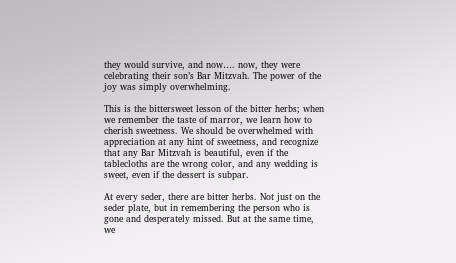they would survive, and now…. now, they were celebrating their son’s Bar Mitzvah. The power of the joy was simply overwhelming.

This is the bittersweet lesson of the bitter herbs; when we remember the taste of marror, we learn how to cherish sweetness. We should be overwhelmed with appreciation at any hint of sweetness, and recognize that any Bar Mitzvah is beautiful, even if the tablecloths are the wrong color, and any wedding is sweet, even if the dessert is subpar.

At every seder, there are bitter herbs. Not just on the seder plate, but in remembering the person who is gone and desperately missed. But at the same time, we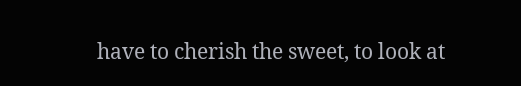have to cherish the sweet, to look at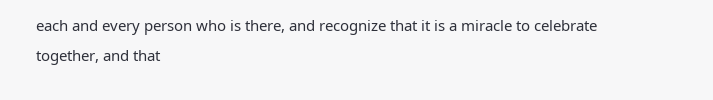each and every person who is there, and recognize that it is a miracle to celebrate together, and that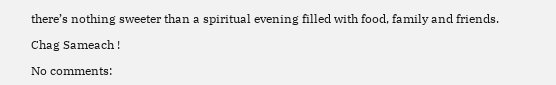there’s nothing sweeter than a spiritual evening filled with food, family and friends.

Chag Sameach !

No comments: